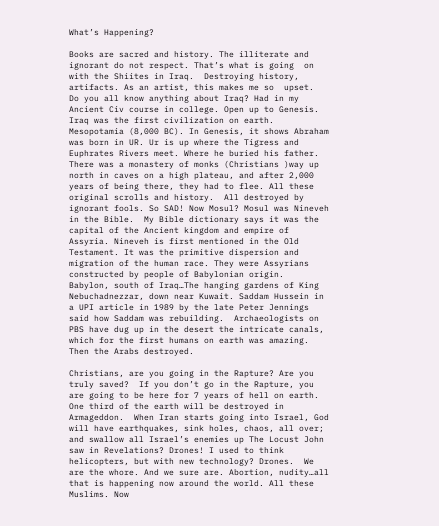What’s Happening?

Books are sacred and history. The illiterate and ignorant do not respect. That’s what is going  on with the Shiites in Iraq.  Destroying history, artifacts. As an artist, this makes me so  upset.  Do you all know anything about Iraq? Had in my Ancient Civ course in college. Open up to Genesis.  Iraq was the first civilization on earth. Mesopotamia (8,000 BC). In Genesis, it shows Abraham was born in UR. Ur is up where the Tigress and Euphrates Rivers meet. Where he buried his father.  There was a monastery of monks (Christians )way up  north in caves on a high plateau, and after 2,000 years of being there, they had to flee. All these original scrolls and history.  All destroyed by ignorant fools. So SAD! Now Mosul? Mosul was Nineveh in the Bible.  My Bible dictionary says it was the capital of the Ancient kingdom and empire of Assyria. Nineveh is first mentioned in the Old Testament. It was the primitive dispersion and migration of the human race. They were Assyrians constructed by people of Babylonian origin.  Babylon, south of Iraq…The hanging gardens of King Nebuchadnezzar, down near Kuwait. Saddam Hussein in a UPI article in 1989 by the late Peter Jennings said how Saddam was rebuilding.  Archaeologists on PBS have dug up in the desert the intricate canals, which for the first humans on earth was amazing.  Then the Arabs destroyed.

Christians, are you going in the Rapture? Are you truly saved?  If you don’t go in the Rapture, you are going to be here for 7 years of hell on earth. One third of the earth will be destroyed in Armageddon.  When Iran starts going into Israel, God will have earthquakes, sink holes, chaos, all over; and swallow all Israel’s enemies up The Locust John saw in Revelations? Drones! I used to think helicopters, but with new technology? Drones.  We are the whore. And we sure are. Abortion, nudity…all that is happening now around the world. All these Muslims. Now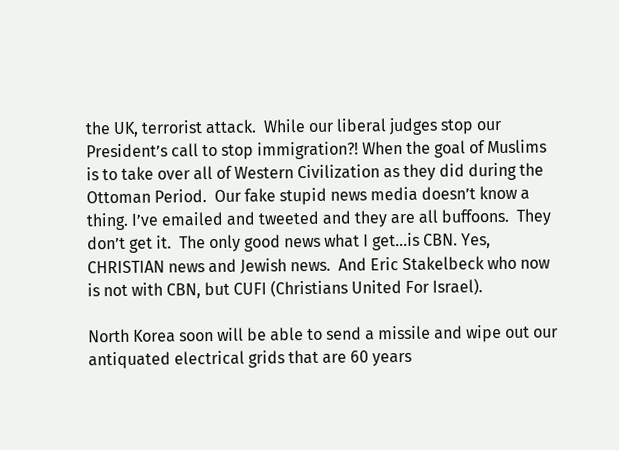the UK, terrorist attack.  While our liberal judges stop our President’s call to stop immigration?! When the goal of Muslims is to take over all of Western Civilization as they did during the Ottoman Period.  Our fake stupid news media doesn’t know a thing. I’ve emailed and tweeted and they are all buffoons.  They don’t get it.  The only good news what I get…is CBN. Yes, CHRISTIAN news and Jewish news.  And Eric Stakelbeck who now is not with CBN, but CUFI (Christians United For Israel).

North Korea soon will be able to send a missile and wipe out our antiquated electrical grids that are 60 years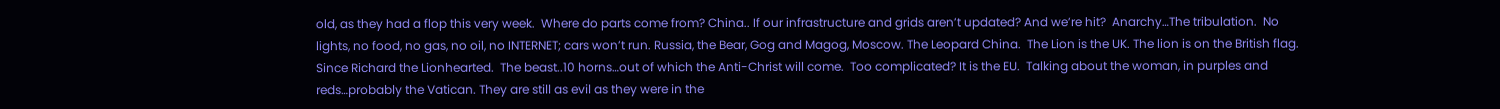old, as they had a flop this very week.  Where do parts come from? China.. If our infrastructure and grids aren’t updated? And we’re hit?  Anarchy…The tribulation.  No lights, no food, no gas, no oil, no INTERNET; cars won’t run. Russia, the Bear, Gog and Magog, Moscow. The Leopard China.  The Lion is the UK. The lion is on the British flag.  Since Richard the Lionhearted.  The beast..10 horns…out of which the Anti-Christ will come.  Too complicated? It is the EU.  Talking about the woman, in purples and reds…probably the Vatican. They are still as evil as they were in the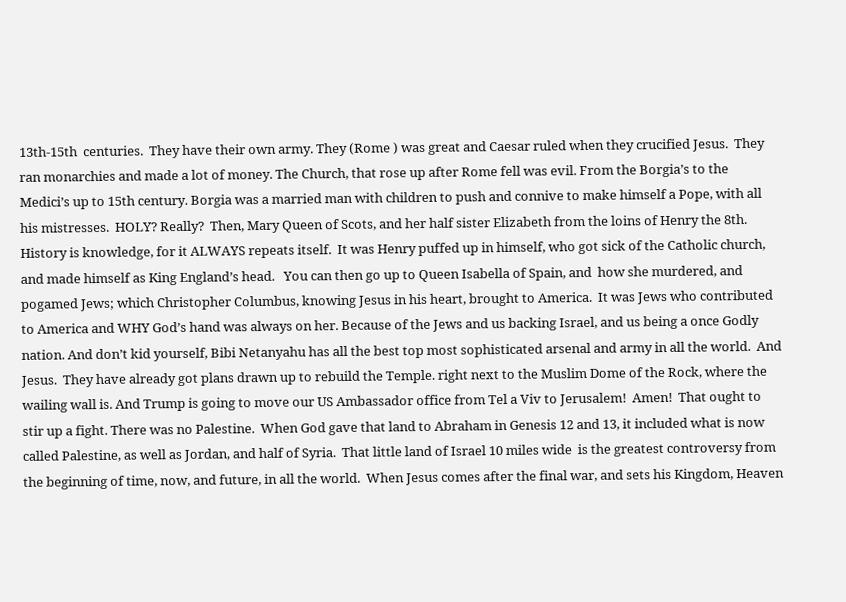13th-15th  centuries.  They have their own army. They (Rome ) was great and Caesar ruled when they crucified Jesus.  They ran monarchies and made a lot of money. The Church, that rose up after Rome fell was evil. From the Borgia’s to the Medici’s up to 15th century. Borgia was a married man with children to push and connive to make himself a Pope, with all his mistresses.  HOLY? Really?  Then, Mary Queen of Scots, and her half sister Elizabeth from the loins of Henry the 8th.  History is knowledge, for it ALWAYS repeats itself.  It was Henry puffed up in himself, who got sick of the Catholic church, and made himself as King England’s head.   You can then go up to Queen Isabella of Spain, and  how she murdered, and pogamed Jews; which Christopher Columbus, knowing Jesus in his heart, brought to America.  It was Jews who contributed to America and WHY God’s hand was always on her. Because of the Jews and us backing Israel, and us being a once Godly nation. And don’t kid yourself, Bibi Netanyahu has all the best top most sophisticated arsenal and army in all the world.  And Jesus.  They have already got plans drawn up to rebuild the Temple. right next to the Muslim Dome of the Rock, where the wailing wall is. And Trump is going to move our US Ambassador office from Tel a Viv to Jerusalem!  Amen!  That ought to stir up a fight. There was no Palestine.  When God gave that land to Abraham in Genesis 12 and 13, it included what is now called Palestine, as well as Jordan, and half of Syria.  That little land of Israel 10 miles wide  is the greatest controversy from the beginning of time, now, and future, in all the world.  When Jesus comes after the final war, and sets his Kingdom, Heaven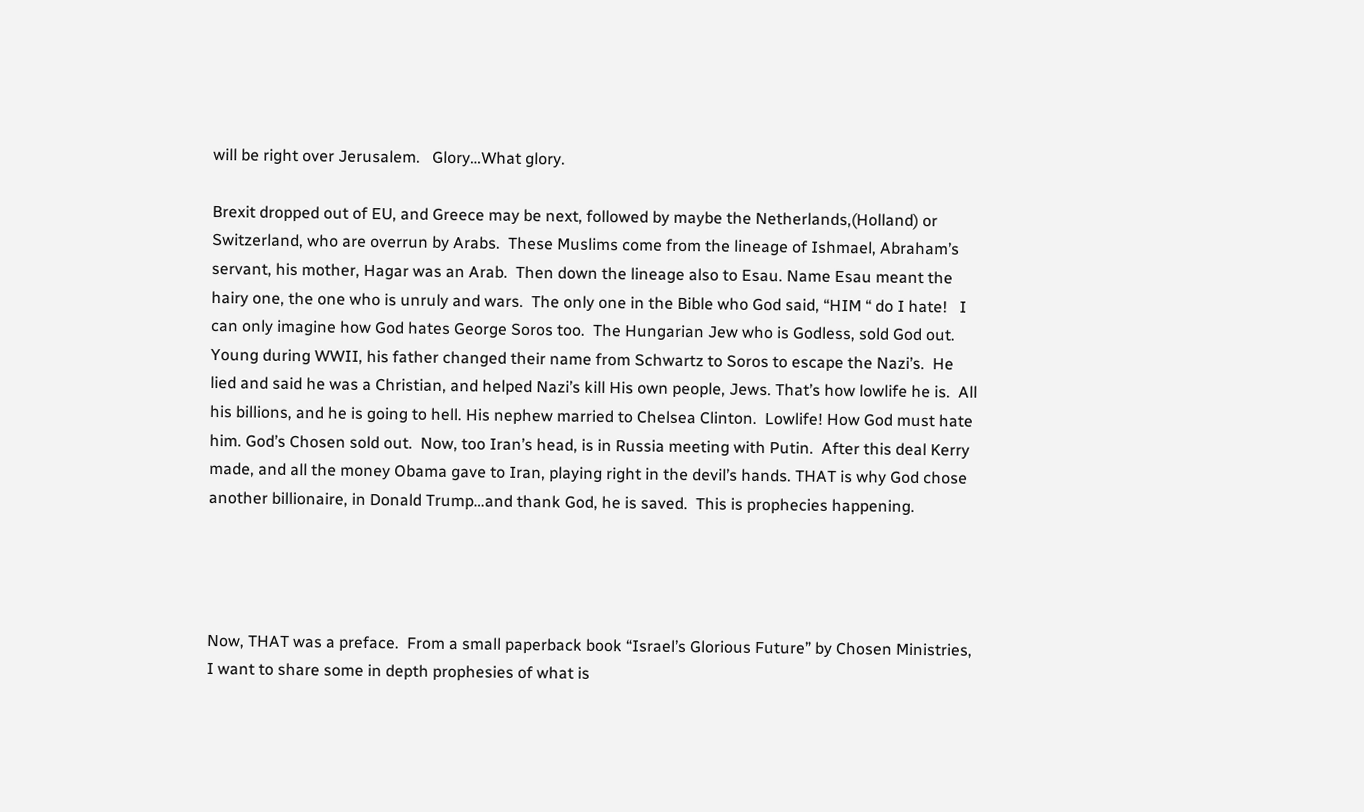will be right over Jerusalem.   Glory…What glory.

Brexit dropped out of EU, and Greece may be next, followed by maybe the Netherlands,(Holland) or Switzerland, who are overrun by Arabs.  These Muslims come from the lineage of Ishmael, Abraham’s servant, his mother, Hagar was an Arab.  Then down the lineage also to Esau. Name Esau meant the hairy one, the one who is unruly and wars.  The only one in the Bible who God said, “HIM “ do I hate!   I can only imagine how God hates George Soros too.  The Hungarian Jew who is Godless, sold God out. Young during WWII, his father changed their name from Schwartz to Soros to escape the Nazi’s.  He lied and said he was a Christian, and helped Nazi’s kill His own people, Jews. That’s how lowlife he is.  All his billions, and he is going to hell. His nephew married to Chelsea Clinton.  Lowlife! How God must hate him. God’s Chosen sold out.  Now, too Iran’s head, is in Russia meeting with Putin.  After this deal Kerry made, and all the money Obama gave to Iran, playing right in the devil’s hands. THAT is why God chose another billionaire, in Donald Trump…and thank God, he is saved.  This is prophecies happening.




Now, THAT was a preface.  From a small paperback book “Israel’s Glorious Future” by Chosen Ministries, I want to share some in depth prophesies of what is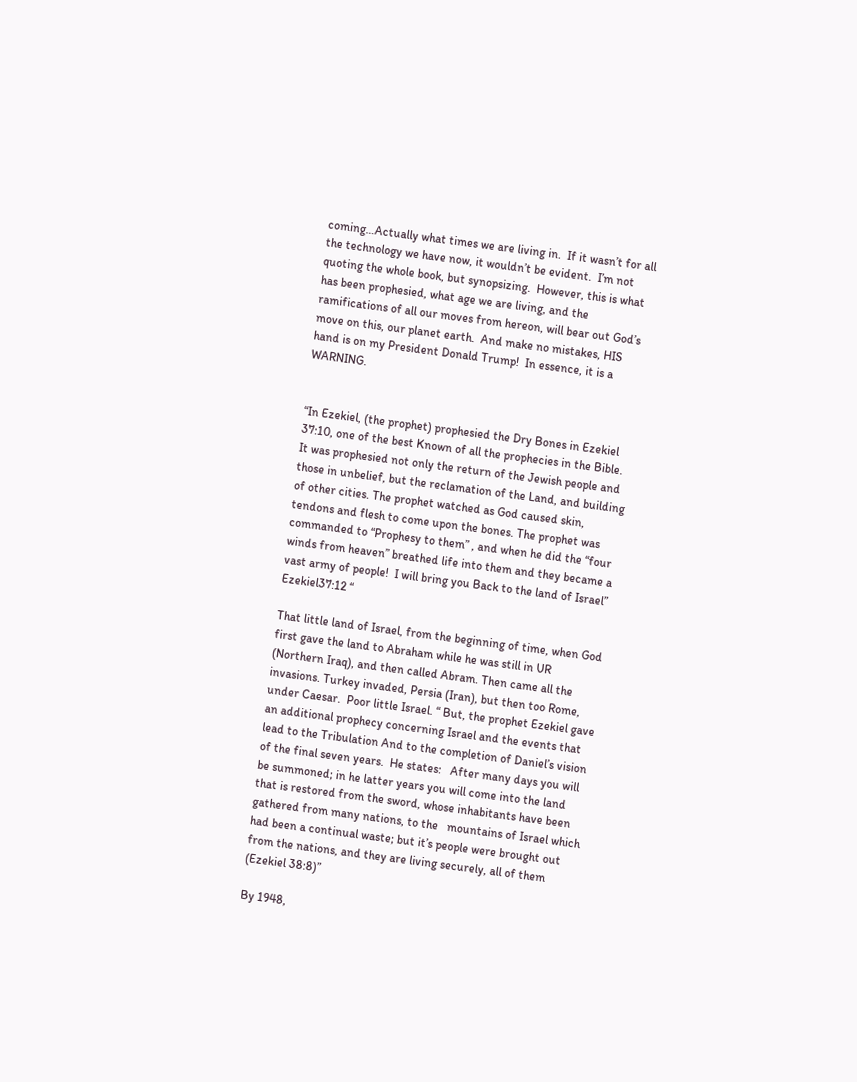coming…Actually what times we are living in.  If it wasn’t for all the technology we have now, it wouldn’t be evident.  I’m not quoting the whole book, but synopsizing.  However, this is what has been prophesied, what age we are living, and the ramifications of all our moves from hereon, will bear out God’s move on this, our planet earth.  And make no mistakes, HIS hand is on my President Donald Trump!  In essence, it is a WARNING.


“In Ezekiel, (the prophet) prophesied the Dry Bones in Ezekiel 37:10, one of the best Known of all the prophecies in the Bible.  It was prophesied not only the return of the Jewish people and those in unbelief, but the reclamation of the Land, and building of other cities. The prophet watched as God caused skin, tendons and flesh to come upon the bones. The prophet was commanded to “Prophesy to them” , and when he did the “four winds from heaven” breathed life into them and they became a vast army of people!  I will bring you Back to the land of Israel” Ezekiel37:12 “

That little land of Israel, from the beginning of time, when God first gave the land to Abraham while he was still in UR  (Northern Iraq), and then called Abram. Then came all the invasions. Turkey invaded, Persia (Iran), but then too Rome, under Caesar.  Poor little Israel. “ But, the prophet Ezekiel gave an additional prophecy concerning Israel and the events that lead to the Tribulation And to the completion of Daniel’s vision of the final seven years.  He states:   After many days you will be summoned; in he latter years you will come into the land that is restored from the sword, whose inhabitants have been gathered from many nations, to the   mountains of Israel which had been a continual waste; but it’s people were brought out from the nations, and they are living securely, all of them (Ezekiel 38:8)”

By 1948,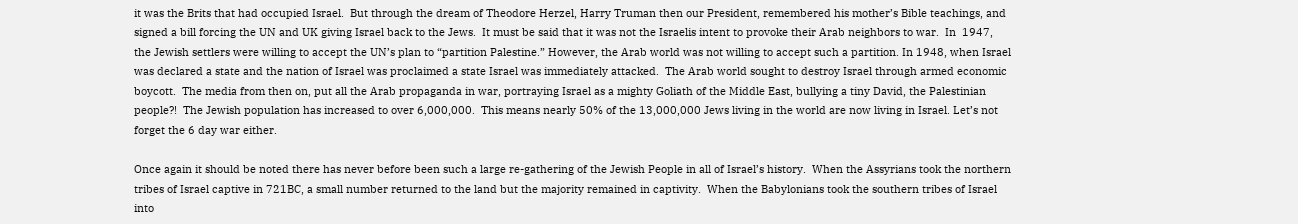it was the Brits that had occupied Israel.  But through the dream of Theodore Herzel, Harry Truman then our President, remembered his mother’s Bible teachings, and signed a bill forcing the UN and UK giving Israel back to the Jews.  It must be said that it was not the Israelis intent to provoke their Arab neighbors to war.  In  1947, the Jewish settlers were willing to accept the UN’s plan to “partition Palestine.” However, the Arab world was not willing to accept such a partition. In 1948, when Israel was declared a state and the nation of Israel was proclaimed a state Israel was immediately attacked.  The Arab world sought to destroy Israel through armed economic boycott.  The media from then on, put all the Arab propaganda in war, portraying Israel as a mighty Goliath of the Middle East, bullying a tiny David, the Palestinian people?!  The Jewish population has increased to over 6,000,000.  This means nearly 50% of the 13,000,000 Jews living in the world are now living in Israel. Let’s not forget the 6 day war either.

Once again it should be noted there has never before been such a large re-gathering of the Jewish People in all of Israel’s history.  When the Assyrians took the northern tribes of Israel captive in 721BC, a small number returned to the land but the majority remained in captivity.  When the Babylonians took the southern tribes of Israel into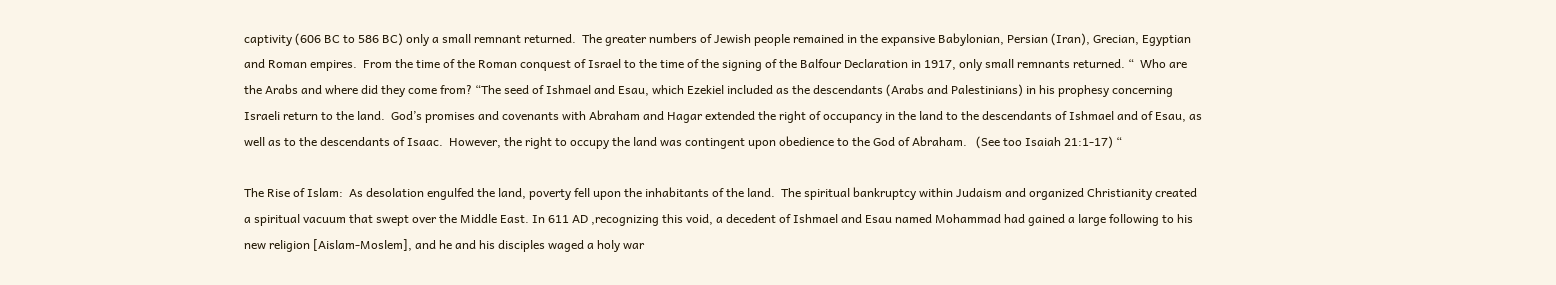captivity (606 BC to 586 BC) only a small remnant returned.  The greater numbers of Jewish people remained in the expansive Babylonian, Persian (Iran), Grecian, Egyptian and Roman empires.  From the time of the Roman conquest of Israel to the time of the signing of the Balfour Declaration in 1917, only small remnants returned. “  Who are the Arabs and where did they come from? “The seed of Ishmael and Esau, which Ezekiel included as the descendants (Arabs and Palestinians) in his prophesy concerning Israeli return to the land.  God’s promises and covenants with Abraham and Hagar extended the right of occupancy in the land to the descendants of Ishmael and of Esau, as well as to the descendants of Isaac.  However, the right to occupy the land was contingent upon obedience to the God of Abraham.   (See too Isaiah 21:1-17) “

The Rise of Islam:  As desolation engulfed the land, poverty fell upon the inhabitants of the land.  The spiritual bankruptcy within Judaism and organized Christianity created a spiritual vacuum that swept over the Middle East. In 611 AD ,recognizing this void, a decedent of Ishmael and Esau named Mohammad had gained a large following to his new religion [Aislam-Moslem], and he and his disciples waged a holy war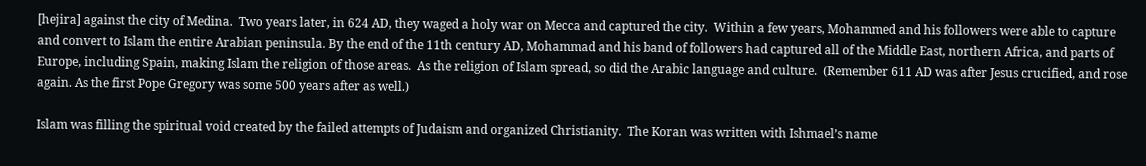[hejira] against the city of Medina.  Two years later, in 624 AD, they waged a holy war on Mecca and captured the city.  Within a few years, Mohammed and his followers were able to capture and convert to Islam the entire Arabian peninsula. By the end of the 11th century AD, Mohammad and his band of followers had captured all of the Middle East, northern Africa, and parts of Europe, including Spain, making Islam the religion of those areas.  As the religion of Islam spread, so did the Arabic language and culture.  (Remember 611 AD was after Jesus crucified, and rose again. As the first Pope Gregory was some 500 years after as well.)

Islam was filling the spiritual void created by the failed attempts of Judaism and organized Christianity.  The Koran was written with Ishmael’s name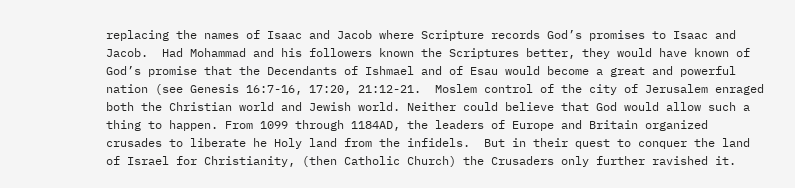replacing the names of Isaac and Jacob where Scripture records God’s promises to Isaac and Jacob.  Had Mohammad and his followers known the Scriptures better, they would have known of  God’s promise that the Decendants of Ishmael and of Esau would become a great and powerful nation (see Genesis 16:7-16, 17:20, 21:12-21.  Moslem control of the city of Jerusalem enraged both the Christian world and Jewish world. Neither could believe that God would allow such a thing to happen. From 1099 through 1184AD, the leaders of Europe and Britain organized crusades to liberate he Holy land from the infidels.  But in their quest to conquer the land of Israel for Christianity, (then Catholic Church) the Crusaders only further ravished it.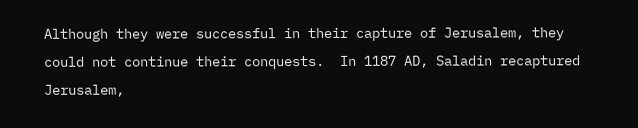Although they were successful in their capture of Jerusalem, they could not continue their conquests.  In 1187 AD, Saladin recaptured Jerusalem,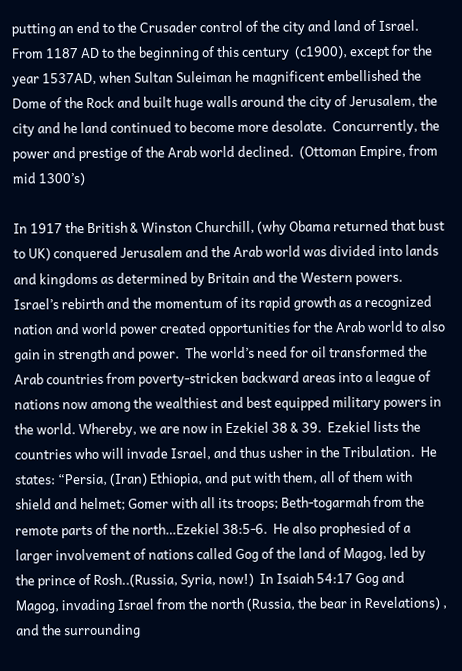putting an end to the Crusader control of the city and land of Israel.   From 1187 AD to the beginning of this century  (c1900), except for the year 1537AD, when Sultan Suleiman he magnificent embellished the Dome of the Rock and built huge walls around the city of Jerusalem, the city and he land continued to become more desolate.  Concurrently, the power and prestige of the Arab world declined.  (Ottoman Empire, from mid 1300’s)

In 1917 the British & Winston Churchill, (why Obama returned that bust to UK) conquered Jerusalem and the Arab world was divided into lands and kingdoms as determined by Britain and the Western powers. Israel’s rebirth and the momentum of its rapid growth as a recognized nation and world power created opportunities for the Arab world to also gain in strength and power.  The world’s need for oil transformed the Arab countries from poverty-stricken backward areas into a league of nations now among the wealthiest and best equipped military powers in the world. Whereby, we are now in Ezekiel 38 & 39.  Ezekiel lists the countries who will invade Israel, and thus usher in the Tribulation.  He states: “Persia, (Iran) Ethiopia, and put with them, all of them with shield and helmet; Gomer with all its troops; Beth-togarmah from the remote parts of the north…Ezekiel 38:5-6.  He also prophesied of a larger involvement of nations called Gog of the land of Magog, led by the prince of Rosh..(Russia, Syria, now!)  In Isaiah 54:17 Gog and Magog, invading Israel from the north (Russia, the bear in Revelations) , and the surrounding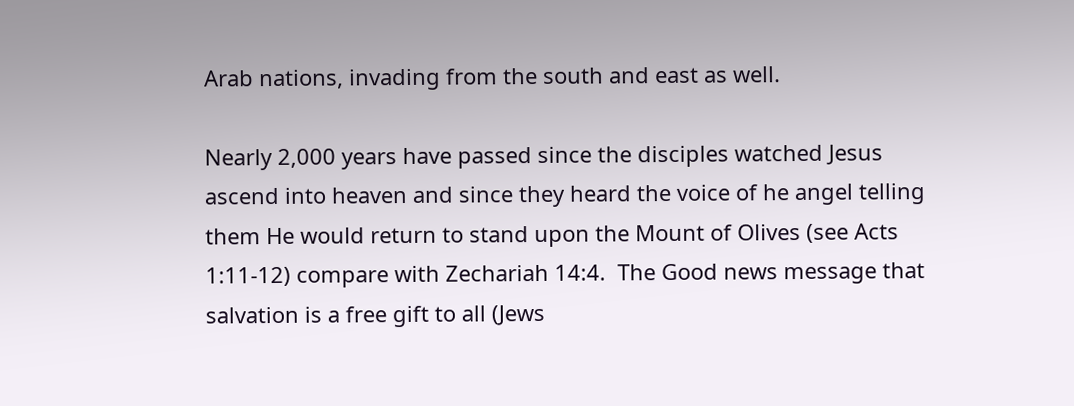Arab nations, invading from the south and east as well.

Nearly 2,000 years have passed since the disciples watched Jesus ascend into heaven and since they heard the voice of he angel telling them He would return to stand upon the Mount of Olives (see Acts 1:11-12) compare with Zechariah 14:4.  The Good news message that salvation is a free gift to all (Jews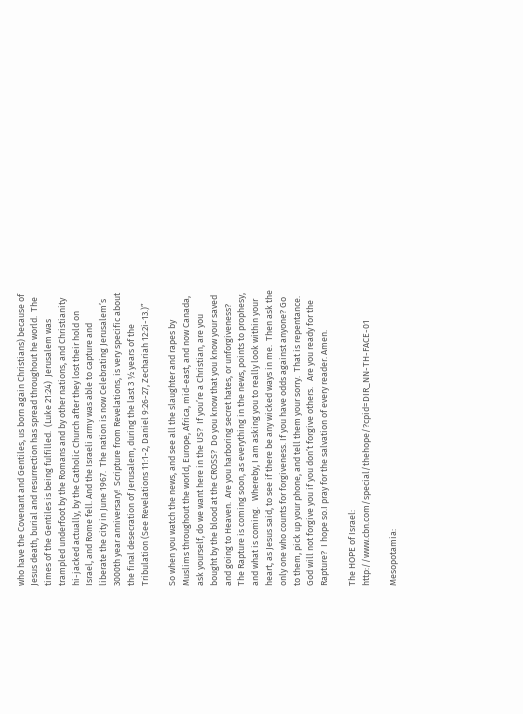who have the Covenant and Gentiles, us born again Christians) because of Jesus death, burial and resurrection has spread throughout he world.  The times of the Gentiles is being fulfilled.  (Luke 21:24)  Jerusalem was trampled underfoot by the Romans and by other nations, and Christianity hi-jacked actually, by the Catholic Church after they lost their hold on Israel, and Rome fell. And the Israeli army was able to capture and liberate the city in June 1967.  The nation is now Celebrating Jerusalem’s 3000th year anniversary!  Scripture from Revelations, is very specific about the final desecration of Jerusalem, during the last 3 ½ years of the Tribulation (See Revelations 11:1-2, Daniel 9:26-27, Zechariah 12:2i-13.)”

So when you watch the news, and see all the slaughter and rapes by Muslims throughout the world, Europe, Africa, mid-east, and now Canada, ask yourself, do we want here in the US?  If you’re a Christian, are you bought by the blood at the CROSS?  Do you know that you know your saved and going to Heaven.  Are you harboring secret hates, or unforgiveness?  The Rapture is coming soon, as everything in the news, points to prophesy, and what is coming.   Whereby, I am asking you to really look within your heart, as Jesus said, to see if there be any wicked ways in me.  Then ask the only one who counts for forgiveness. If you have odds against anyone? Go to them, pick up your phone, and tell them your sorry.  That is repentance.  God will not forgive you if you don’t forgive others.   Are you ready for the Rapture?  I hope so.I pray for the salvation of every reader. Amen.

The HOPE of Israel:   http://www.cbn.com/special/thehope/?cpid=DIR_NN-TH-FACE-01

Mesopotamia: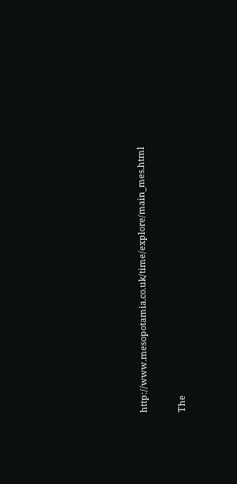http://www.mesopotamia.co.uk/time/explore/main_mes.html


The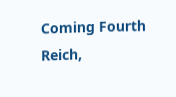Coming Fourth Reich,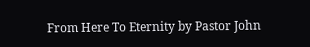From Here To Eternity by Pastor John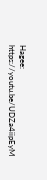Hagee:                                                      https://youtu.be/UDZa4iipEyM